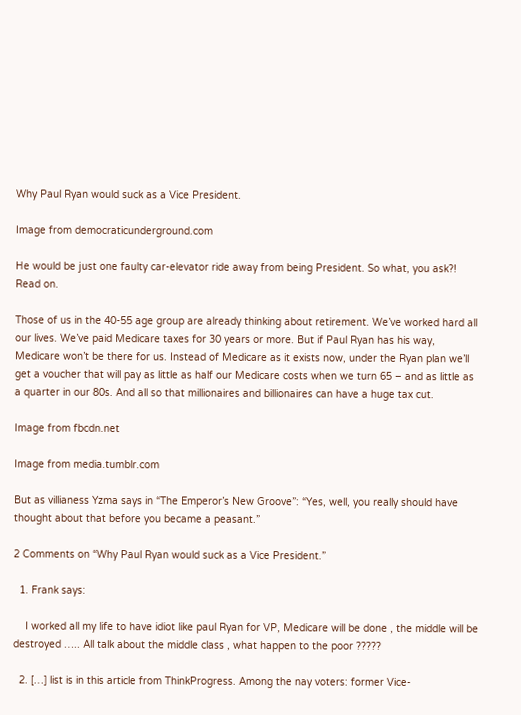Why Paul Ryan would suck as a Vice President.

Image from democraticunderground.com

He would be just one faulty car-elevator ride away from being President. So what, you ask?! Read on.

Those of us in the 40-55 age group are already thinking about retirement. We’ve worked hard all our lives. We’ve paid Medicare taxes for 30 years or more. But if Paul Ryan has his way, Medicare won’t be there for us. Instead of Medicare as it exists now, under the Ryan plan we’ll get a voucher that will pay as little as half our Medicare costs when we turn 65 – and as little as a quarter in our 80s. And all so that millionaires and billionaires can have a huge tax cut.

Image from fbcdn.net

Image from media.tumblr.com

But as villianess Yzma says in “The Emperor’s New Groove”: “Yes, well, you really should have thought about that before you became a peasant.”

2 Comments on “Why Paul Ryan would suck as a Vice President.”

  1. Frank says:

    I worked all my life to have idiot like paul Ryan for VP, Medicare will be done , the middle will be destroyed ….. All talk about the middle class , what happen to the poor ?????

  2. […] list is in this article from ThinkProgress. Among the nay voters: former Vice-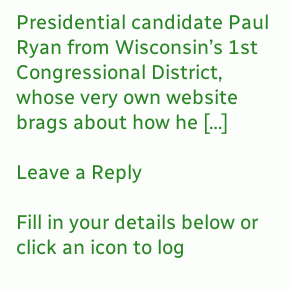Presidential candidate Paul Ryan from Wisconsin’s 1st Congressional District, whose very own website brags about how he […]

Leave a Reply

Fill in your details below or click an icon to log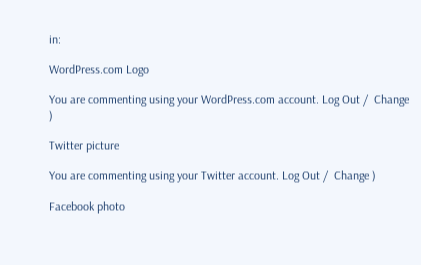in:

WordPress.com Logo

You are commenting using your WordPress.com account. Log Out /  Change )

Twitter picture

You are commenting using your Twitter account. Log Out /  Change )

Facebook photo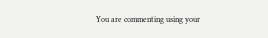You are commenting using your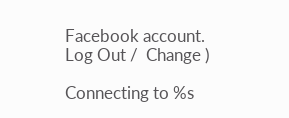Facebook account. Log Out /  Change )

Connecting to %s